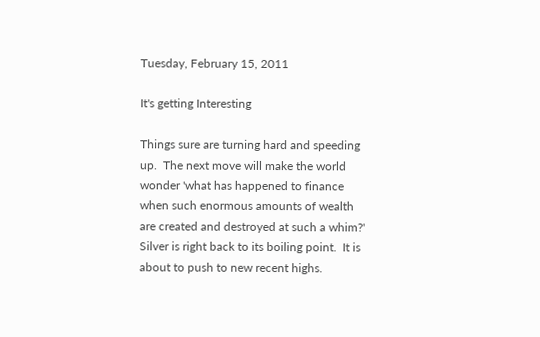Tuesday, February 15, 2011

It's getting Interesting

Things sure are turning hard and speeding up.  The next move will make the world wonder 'what has happened to finance when such enormous amounts of wealth are created and destroyed at such a whim?'  Silver is right back to its boiling point.  It is about to push to new recent highs.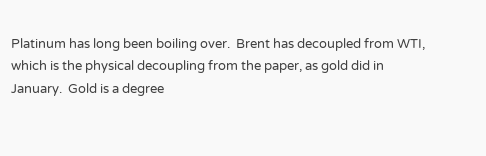Platinum has long been boiling over.  Brent has decoupled from WTI, which is the physical decoupling from the paper, as gold did in January.  Gold is a degree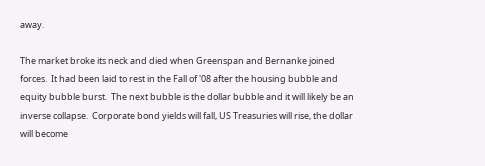away.

The market broke its neck and died when Greenspan and Bernanke joined forces.  It had been laid to rest in the Fall of '08 after the housing bubble and equity bubble burst.  The next bubble is the dollar bubble and it will likely be an inverse collapse.  Corporate bond yields will fall, US Treasuries will rise, the dollar will become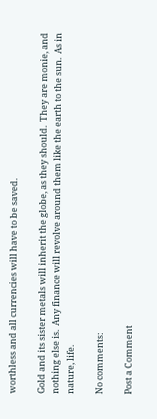worthless and all currencies will have to be saved.

Gold and its sister metals will inherit the globe, as they should.  They are monie, and nothing else is.  Any finance will revolve around them like the earth to the sun.  As in nature, life.

No comments:

Post a Comment